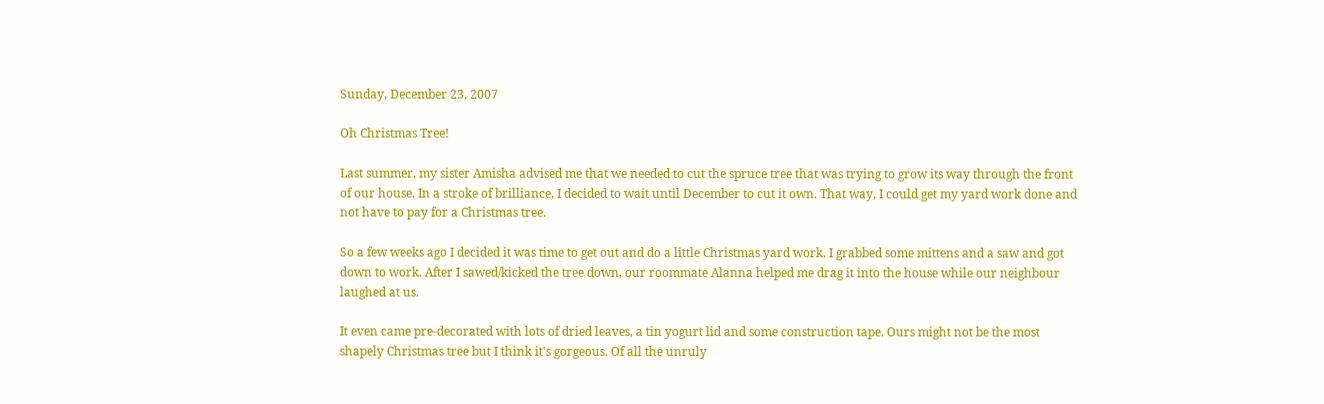Sunday, December 23, 2007

Oh Christmas Tree!

Last summer, my sister Amisha advised me that we needed to cut the spruce tree that was trying to grow its way through the front of our house. In a stroke of brilliance, I decided to wait until December to cut it own. That way, I could get my yard work done and not have to pay for a Christmas tree.

So a few weeks ago I decided it was time to get out and do a little Christmas yard work. I grabbed some mittens and a saw and got down to work. After I sawed/kicked the tree down, our roommate Alanna helped me drag it into the house while our neighbour laughed at us.

It even came pre-decorated with lots of dried leaves, a tin yogurt lid and some construction tape. Ours might not be the most shapely Christmas tree but I think it's gorgeous. Of all the unruly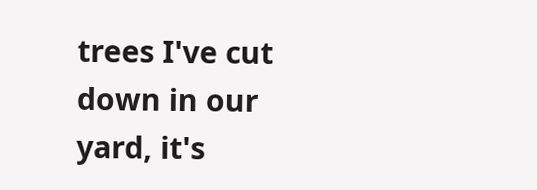trees I've cut down in our yard, it's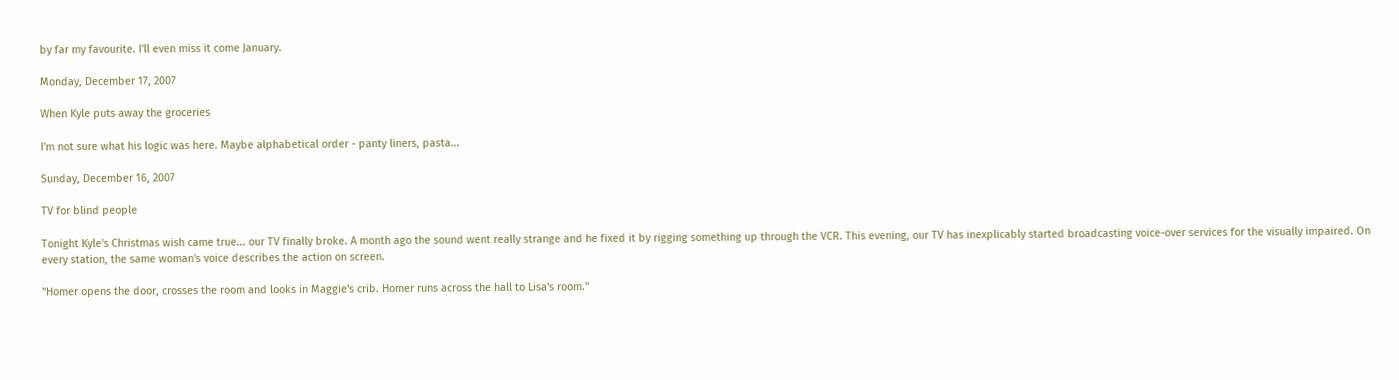by far my favourite. I'll even miss it come January.

Monday, December 17, 2007

When Kyle puts away the groceries

I'm not sure what his logic was here. Maybe alphabetical order - panty liners, pasta...

Sunday, December 16, 2007

TV for blind people

Tonight Kyle's Christmas wish came true... our TV finally broke. A month ago the sound went really strange and he fixed it by rigging something up through the VCR. This evening, our TV has inexplicably started broadcasting voice-over services for the visually impaired. On every station, the same woman's voice describes the action on screen.

"Homer opens the door, crosses the room and looks in Maggie's crib. Homer runs across the hall to Lisa's room."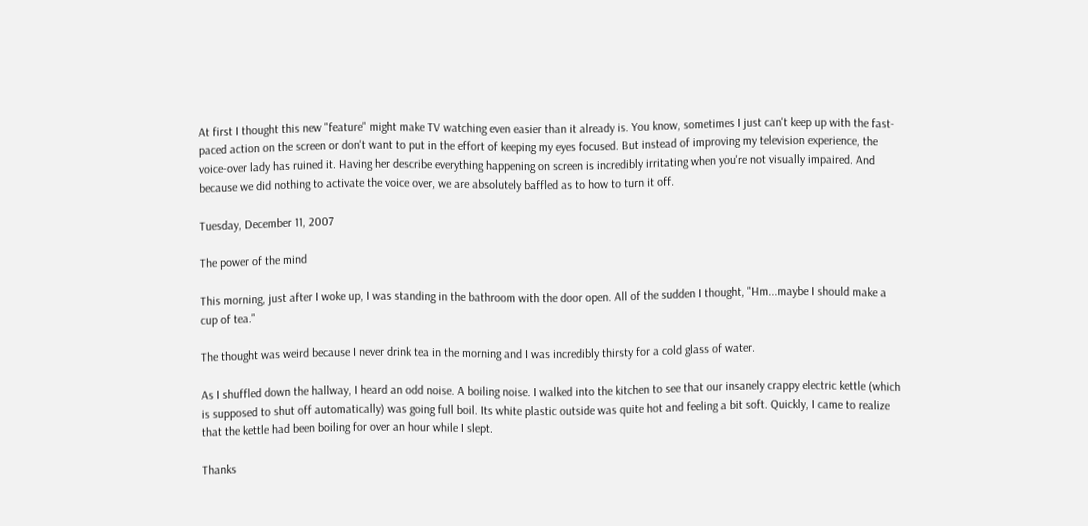At first I thought this new "feature" might make TV watching even easier than it already is. You know, sometimes I just can't keep up with the fast-paced action on the screen or don't want to put in the effort of keeping my eyes focused. But instead of improving my television experience, the voice-over lady has ruined it. Having her describe everything happening on screen is incredibly irritating when you're not visually impaired. And because we did nothing to activate the voice over, we are absolutely baffled as to how to turn it off.

Tuesday, December 11, 2007

The power of the mind

This morning, just after I woke up, I was standing in the bathroom with the door open. All of the sudden I thought, "Hm...maybe I should make a cup of tea."

The thought was weird because I never drink tea in the morning and I was incredibly thirsty for a cold glass of water.

As I shuffled down the hallway, I heard an odd noise. A boiling noise. I walked into the kitchen to see that our insanely crappy electric kettle (which is supposed to shut off automatically) was going full boil. Its white plastic outside was quite hot and feeling a bit soft. Quickly, I came to realize that the kettle had been boiling for over an hour while I slept.

Thanks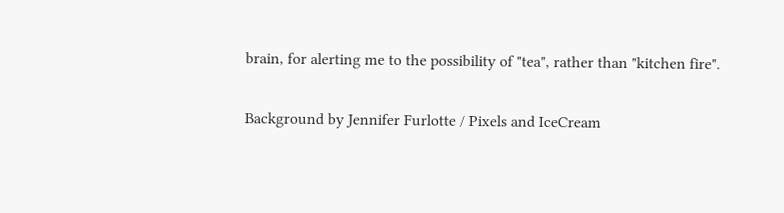brain, for alerting me to the possibility of "tea", rather than "kitchen fire".

Background by Jennifer Furlotte / Pixels and IceCream